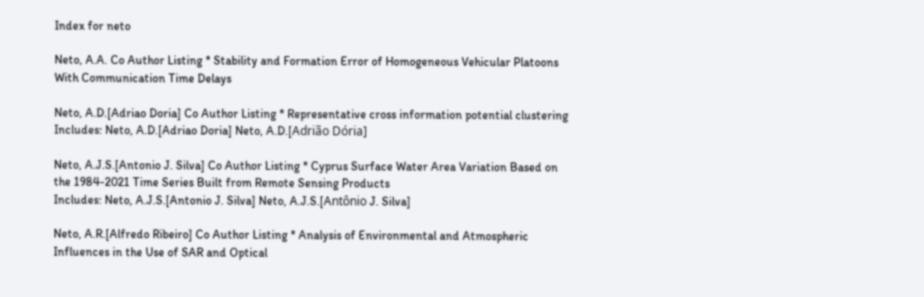Index for neto

Neto, A.A. Co Author Listing * Stability and Formation Error of Homogeneous Vehicular Platoons With Communication Time Delays

Neto, A.D.[Adriao Doria] Co Author Listing * Representative cross information potential clustering
Includes: Neto, A.D.[Adriao Doria] Neto, A.D.[Adrião Dória]

Neto, A.J.S.[Antonio J. Silva] Co Author Listing * Cyprus Surface Water Area Variation Based on the 1984-2021 Time Series Built from Remote Sensing Products
Includes: Neto, A.J.S.[Antonio J. Silva] Neto, A.J.S.[Antônio J. Silva]

Neto, A.R.[Alfredo Ribeiro] Co Author Listing * Analysis of Environmental and Atmospheric Influences in the Use of SAR and Optical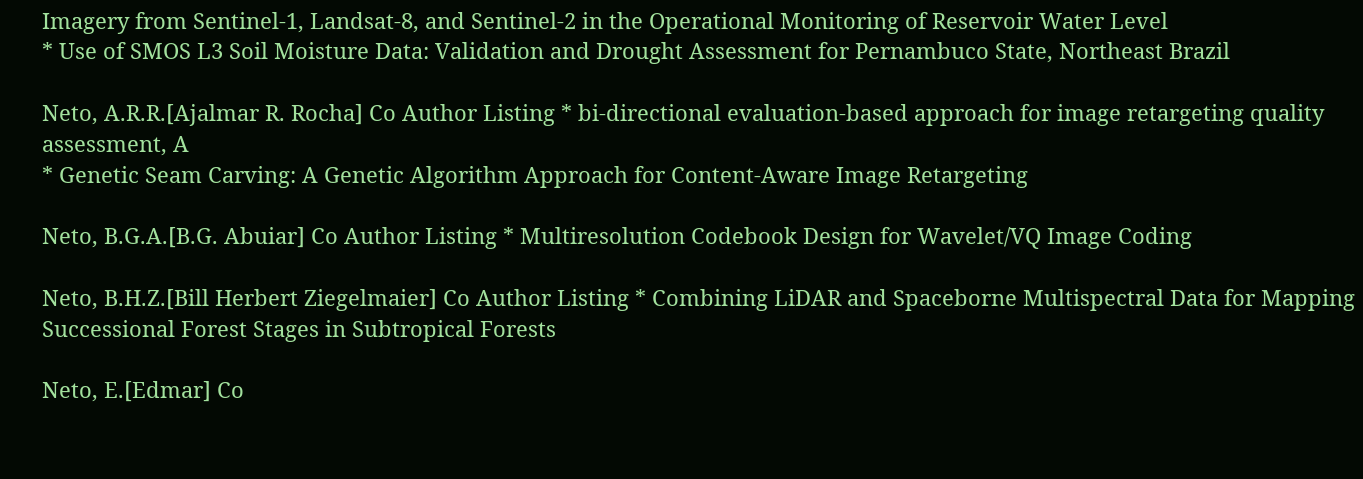Imagery from Sentinel-1, Landsat-8, and Sentinel-2 in the Operational Monitoring of Reservoir Water Level
* Use of SMOS L3 Soil Moisture Data: Validation and Drought Assessment for Pernambuco State, Northeast Brazil

Neto, A.R.R.[Ajalmar R. Rocha] Co Author Listing * bi-directional evaluation-based approach for image retargeting quality assessment, A
* Genetic Seam Carving: A Genetic Algorithm Approach for Content-Aware Image Retargeting

Neto, B.G.A.[B.G. Abuiar] Co Author Listing * Multiresolution Codebook Design for Wavelet/VQ Image Coding

Neto, B.H.Z.[Bill Herbert Ziegelmaier] Co Author Listing * Combining LiDAR and Spaceborne Multispectral Data for Mapping Successional Forest Stages in Subtropical Forests

Neto, E.[Edmar] Co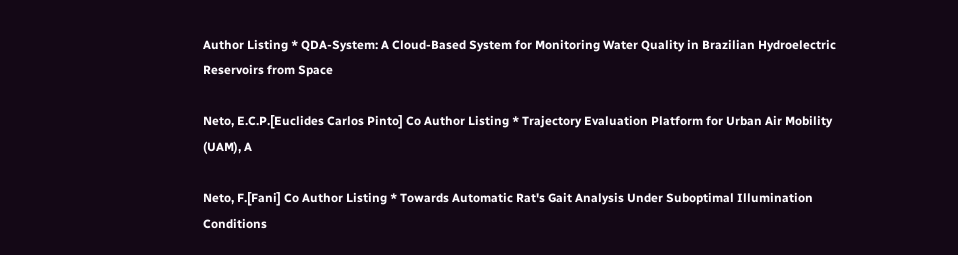Author Listing * QDA-System: A Cloud-Based System for Monitoring Water Quality in Brazilian Hydroelectric Reservoirs from Space

Neto, E.C.P.[Euclides Carlos Pinto] Co Author Listing * Trajectory Evaluation Platform for Urban Air Mobility (UAM), A

Neto, F.[Fani] Co Author Listing * Towards Automatic Rat's Gait Analysis Under Suboptimal Illumination Conditions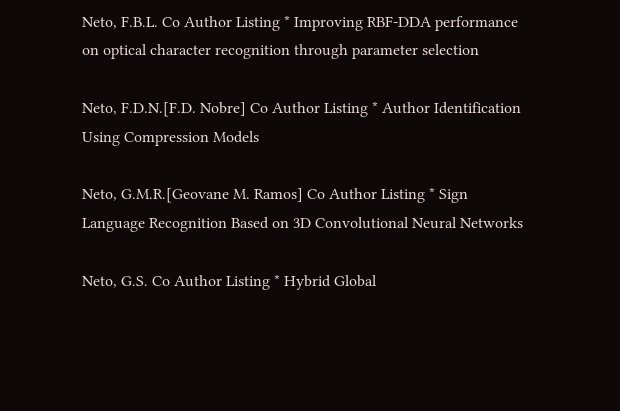Neto, F.B.L. Co Author Listing * Improving RBF-DDA performance on optical character recognition through parameter selection

Neto, F.D.N.[F.D. Nobre] Co Author Listing * Author Identification Using Compression Models

Neto, G.M.R.[Geovane M. Ramos] Co Author Listing * Sign Language Recognition Based on 3D Convolutional Neural Networks

Neto, G.S. Co Author Listing * Hybrid Global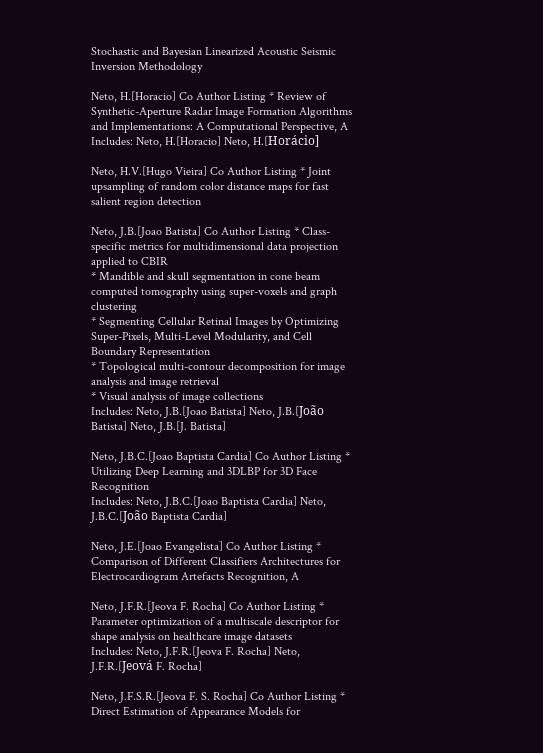Stochastic and Bayesian Linearized Acoustic Seismic Inversion Methodology

Neto, H.[Horacio] Co Author Listing * Review of Synthetic-Aperture Radar Image Formation Algorithms and Implementations: A Computational Perspective, A
Includes: Neto, H.[Horacio] Neto, H.[Horácio]

Neto, H.V.[Hugo Vieira] Co Author Listing * Joint upsampling of random color distance maps for fast salient region detection

Neto, J.B.[Joao Batista] Co Author Listing * Class-specific metrics for multidimensional data projection applied to CBIR
* Mandible and skull segmentation in cone beam computed tomography using super-voxels and graph clustering
* Segmenting Cellular Retinal Images by Optimizing Super-Pixels, Multi-Level Modularity, and Cell Boundary Representation
* Topological multi-contour decomposition for image analysis and image retrieval
* Visual analysis of image collections
Includes: Neto, J.B.[Joao Batista] Neto, J.B.[João Batista] Neto, J.B.[J. Batista]

Neto, J.B.C.[Joao Baptista Cardia] Co Author Listing * Utilizing Deep Learning and 3DLBP for 3D Face Recognition
Includes: Neto, J.B.C.[Joao Baptista Cardia] Neto, J.B.C.[João Baptista Cardia]

Neto, J.E.[Joao Evangelista] Co Author Listing * Comparison of Different Classifiers Architectures for Electrocardiogram Artefacts Recognition, A

Neto, J.F.R.[Jeova F. Rocha] Co Author Listing * Parameter optimization of a multiscale descriptor for shape analysis on healthcare image datasets
Includes: Neto, J.F.R.[Jeova F. Rocha] Neto, J.F.R.[Jeová F. Rocha]

Neto, J.F.S.R.[Jeova F. S. Rocha] Co Author Listing * Direct Estimation of Appearance Models for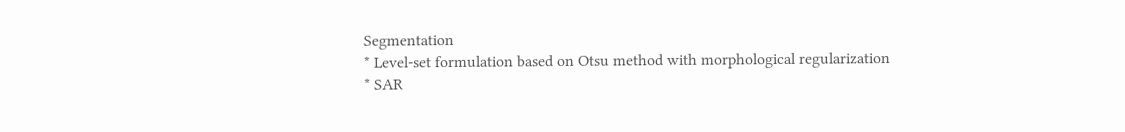Segmentation
* Level-set formulation based on Otsu method with morphological regularization
* SAR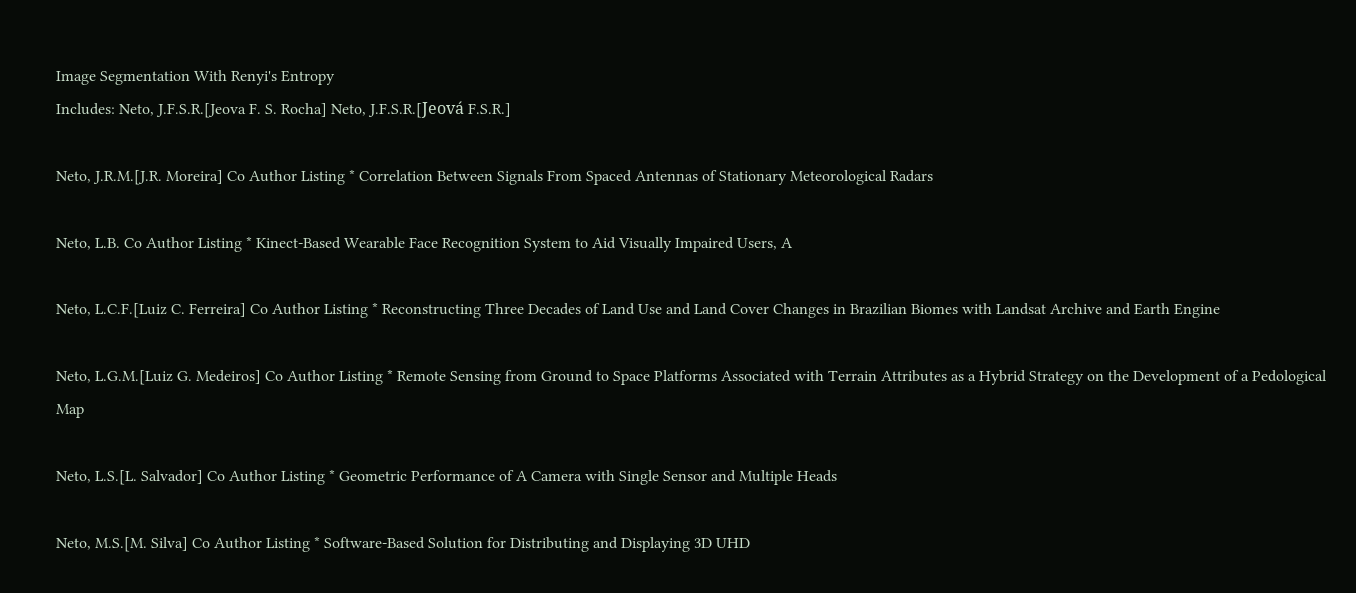Image Segmentation With Renyi's Entropy
Includes: Neto, J.F.S.R.[Jeova F. S. Rocha] Neto, J.F.S.R.[Jeová F.S.R.]

Neto, J.R.M.[J.R. Moreira] Co Author Listing * Correlation Between Signals From Spaced Antennas of Stationary Meteorological Radars

Neto, L.B. Co Author Listing * Kinect-Based Wearable Face Recognition System to Aid Visually Impaired Users, A

Neto, L.C.F.[Luiz C. Ferreira] Co Author Listing * Reconstructing Three Decades of Land Use and Land Cover Changes in Brazilian Biomes with Landsat Archive and Earth Engine

Neto, L.G.M.[Luiz G. Medeiros] Co Author Listing * Remote Sensing from Ground to Space Platforms Associated with Terrain Attributes as a Hybrid Strategy on the Development of a Pedological Map

Neto, L.S.[L. Salvador] Co Author Listing * Geometric Performance of A Camera with Single Sensor and Multiple Heads

Neto, M.S.[M. Silva] Co Author Listing * Software-Based Solution for Distributing and Displaying 3D UHD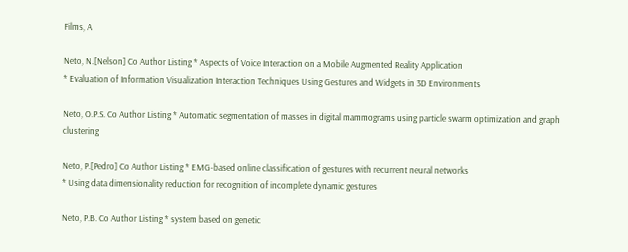Films, A

Neto, N.[Nelson] Co Author Listing * Aspects of Voice Interaction on a Mobile Augmented Reality Application
* Evaluation of Information Visualization Interaction Techniques Using Gestures and Widgets in 3D Environments

Neto, O.P.S. Co Author Listing * Automatic segmentation of masses in digital mammograms using particle swarm optimization and graph clustering

Neto, P.[Pedro] Co Author Listing * EMG-based online classification of gestures with recurrent neural networks
* Using data dimensionality reduction for recognition of incomplete dynamic gestures

Neto, P.B. Co Author Listing * system based on genetic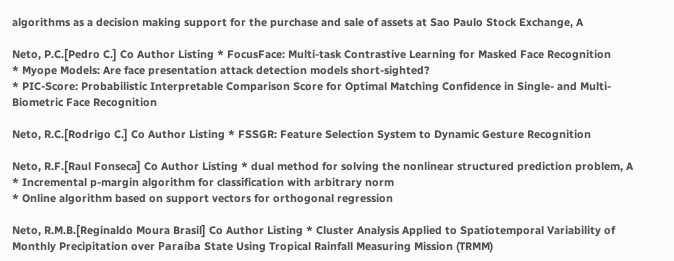algorithms as a decision making support for the purchase and sale of assets at Sao Paulo Stock Exchange, A

Neto, P.C.[Pedro C.] Co Author Listing * FocusFace: Multi-task Contrastive Learning for Masked Face Recognition
* Myope Models: Are face presentation attack detection models short-sighted?
* PIC-Score: Probabilistic Interpretable Comparison Score for Optimal Matching Confidence in Single- and Multi-Biometric Face Recognition

Neto, R.C.[Rodrigo C.] Co Author Listing * FSSGR: Feature Selection System to Dynamic Gesture Recognition

Neto, R.F.[Raul Fonseca] Co Author Listing * dual method for solving the nonlinear structured prediction problem, A
* Incremental p-margin algorithm for classification with arbitrary norm
* Online algorithm based on support vectors for orthogonal regression

Neto, R.M.B.[Reginaldo Moura Brasil] Co Author Listing * Cluster Analysis Applied to Spatiotemporal Variability of Monthly Precipitation over Paraíba State Using Tropical Rainfall Measuring Mission (TRMM)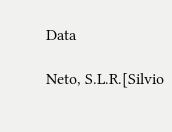Data

Neto, S.L.R.[Silvio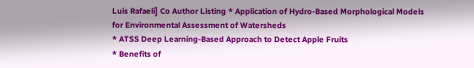Luis Rafaeli] Co Author Listing * Application of Hydro-Based Morphological Models for Environmental Assessment of Watersheds
* ATSS Deep Learning-Based Approach to Detect Apple Fruits
* Benefits of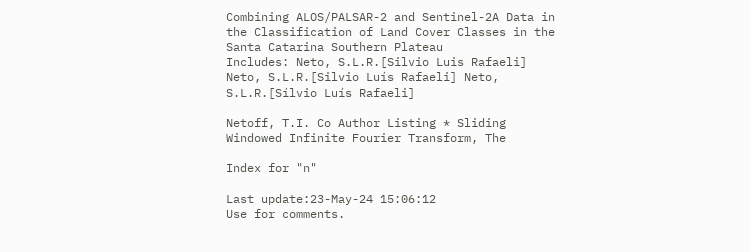Combining ALOS/PALSAR-2 and Sentinel-2A Data in the Classification of Land Cover Classes in the Santa Catarina Southern Plateau
Includes: Neto, S.L.R.[Silvio Luis Rafaeli] Neto, S.L.R.[Silvio Luís Rafaeli] Neto, S.L.R.[Sílvio Luís Rafaeli]

Netoff, T.I. Co Author Listing * Sliding Windowed Infinite Fourier Transform, The

Index for "n"

Last update:23-May-24 15:06:12
Use for comments.